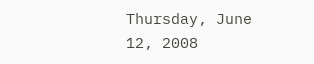Thursday, June 12, 2008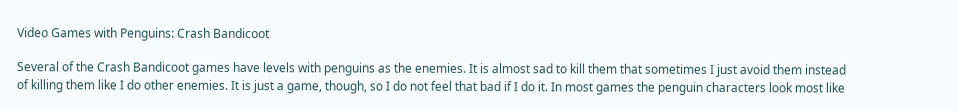Video Games with Penguins: Crash Bandicoot

Several of the Crash Bandicoot games have levels with penguins as the enemies. It is almost sad to kill them that sometimes I just avoid them instead of killing them like I do other enemies. It is just a game, though, so I do not feel that bad if I do it. In most games the penguin characters look most like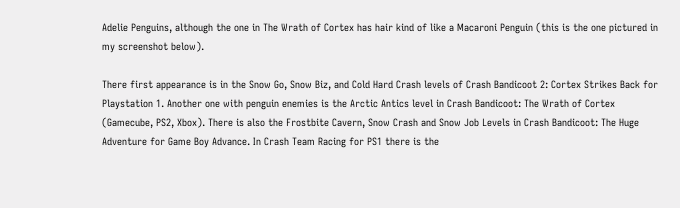Adelie Penguins, although the one in The Wrath of Cortex has hair kind of like a Macaroni Penguin (this is the one pictured in my screenshot below).

There first appearance is in the Snow Go, Snow Biz, and Cold Hard Crash levels of Crash Bandicoot 2: Cortex Strikes Back for Playstation 1. Another one with penguin enemies is the Arctic Antics level in Crash Bandicoot: The Wrath of Cortex (Gamecube, PS2, Xbox). There is also the Frostbite Cavern, Snow Crash and Snow Job Levels in Crash Bandicoot: The Huge Adventure for Game Boy Advance. In Crash Team Racing for PS1 there is the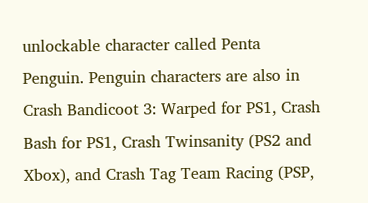unlockable character called Penta Penguin. Penguin characters are also in Crash Bandicoot 3: Warped for PS1, Crash Bash for PS1, Crash Twinsanity (PS2 and Xbox), and Crash Tag Team Racing (PSP,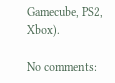Gamecube, PS2, Xbox).

No comments: